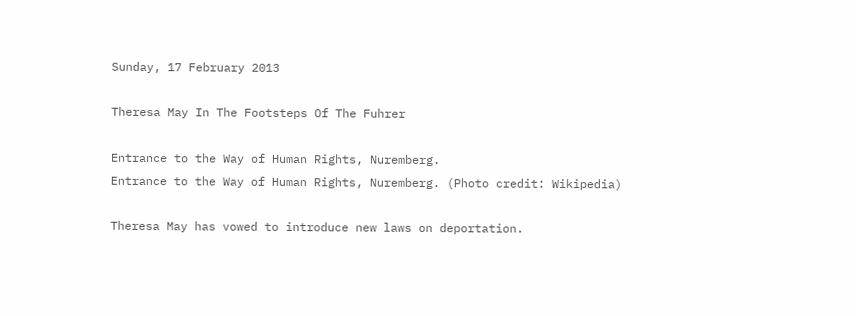Sunday, 17 February 2013

Theresa May In The Footsteps Of The Fuhrer

Entrance to the Way of Human Rights, Nuremberg.
Entrance to the Way of Human Rights, Nuremberg. (Photo credit: Wikipedia)

Theresa May has vowed to introduce new laws on deportation.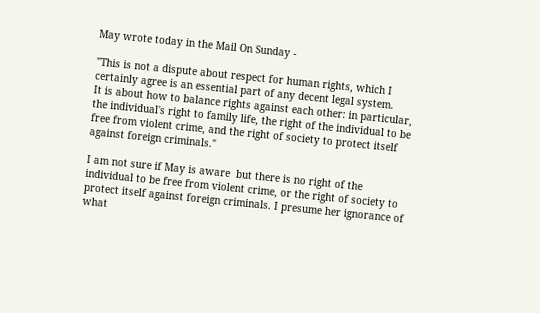May wrote today in the Mail On Sunday -

"This is not a dispute about respect for human rights, which I certainly agree is an essential part of any decent legal system.
It is about how to balance rights against each other: in particular, the individual's right to family life, the right of the individual to be free from violent crime, and the right of society to protect itself against foreign criminals."

I am not sure if May is aware  but there is no right of the individual to be free from violent crime, or the right of society to protect itself against foreign criminals. I presume her ignorance of what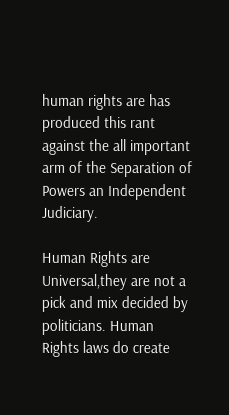human rights are has produced this rant against the all important arm of the Separation of Powers an Independent Judiciary.

Human Rights are Universal,they are not a pick and mix decided by politicians. Human Rights laws do create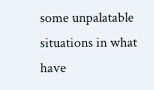some unpalatable situations in what have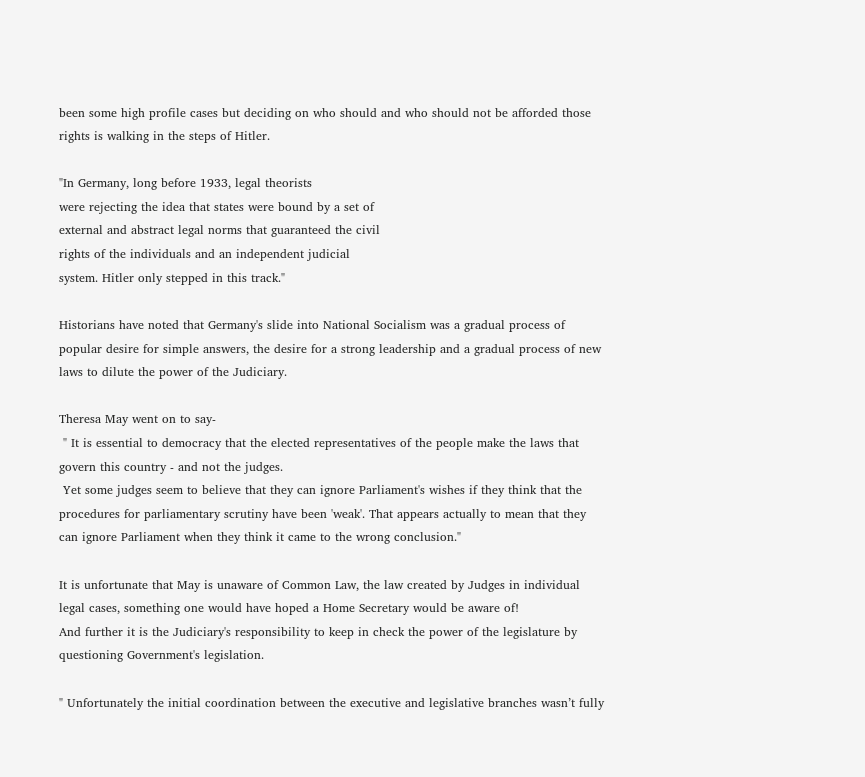been some high profile cases but deciding on who should and who should not be afforded those rights is walking in the steps of Hitler.

"In Germany, long before 1933, legal theorists
were rejecting the idea that states were bound by a set of
external and abstract legal norms that guaranteed the civil
rights of the individuals and an independent judicial
system. Hitler only stepped in this track."

Historians have noted that Germany's slide into National Socialism was a gradual process of popular desire for simple answers, the desire for a strong leadership and a gradual process of new laws to dilute the power of the Judiciary.

Theresa May went on to say-
 " It is essential to democracy that the elected representatives of the people make the laws that govern this country - and not the judges.
 Yet some judges seem to believe that they can ignore Parliament's wishes if they think that the procedures for parliamentary scrutiny have been 'weak'. That appears actually to mean that they can ignore Parliament when they think it came to the wrong conclusion."

It is unfortunate that May is unaware of Common Law, the law created by Judges in individual legal cases, something one would have hoped a Home Secretary would be aware of!
And further it is the Judiciary's responsibility to keep in check the power of the legislature by questioning Government's legislation.

" Unfortunately the initial coordination between the executive and legislative branches wasn’t fully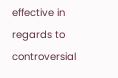effective in regards to controversial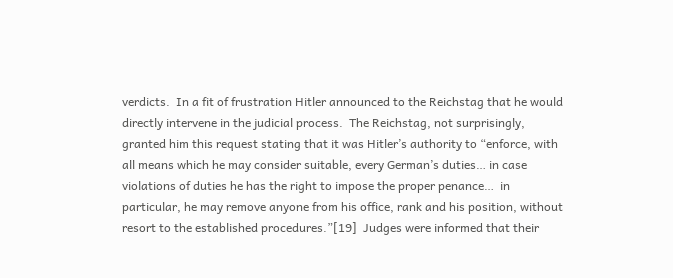verdicts.  In a fit of frustration Hitler announced to the Reichstag that he would directly intervene in the judicial process.  The Reichstag, not surprisingly, granted him this request stating that it was Hitler’s authority to “enforce, with all means which he may consider suitable, every German’s duties… in case violations of duties he has the right to impose the proper penance…  in particular, he may remove anyone from his office, rank and his position, without resort to the established procedures.”[19]  Judges were informed that their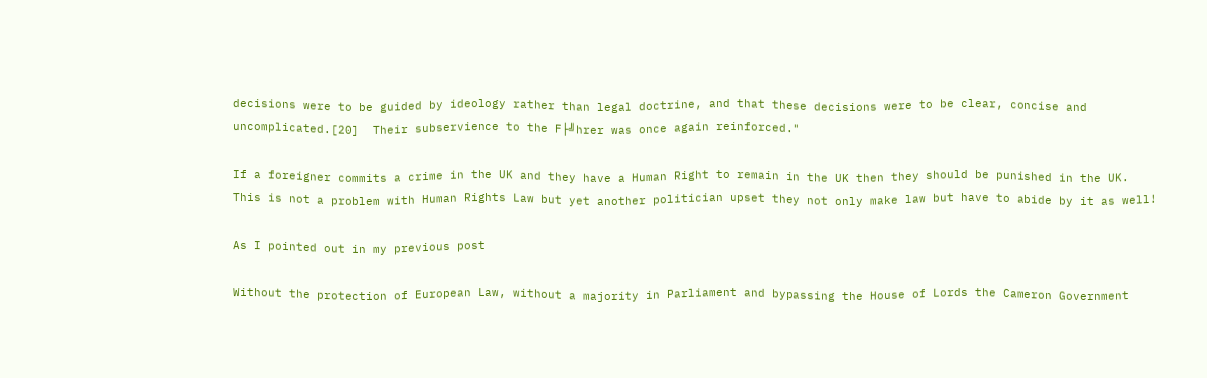decisions were to be guided by ideology rather than legal doctrine, and that these decisions were to be clear, concise and uncomplicated.[20]  Their subservience to the F├╝hrer was once again reinforced."

If a foreigner commits a crime in the UK and they have a Human Right to remain in the UK then they should be punished in the UK.
This is not a problem with Human Rights Law but yet another politician upset they not only make law but have to abide by it as well!

As I pointed out in my previous post

Without the protection of European Law, without a majority in Parliament and bypassing the House of Lords the Cameron Government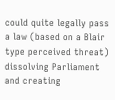could quite legally pass a law (based on a Blair type perceived threat) dissolving Parliament and creating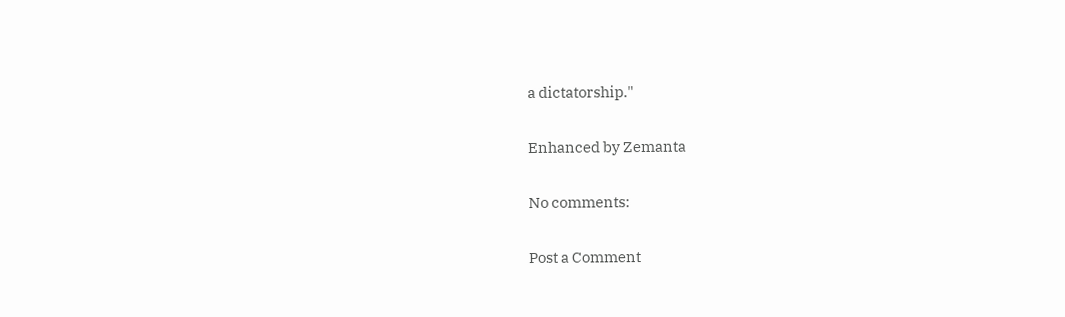a dictatorship."

Enhanced by Zemanta

No comments:

Post a Comment